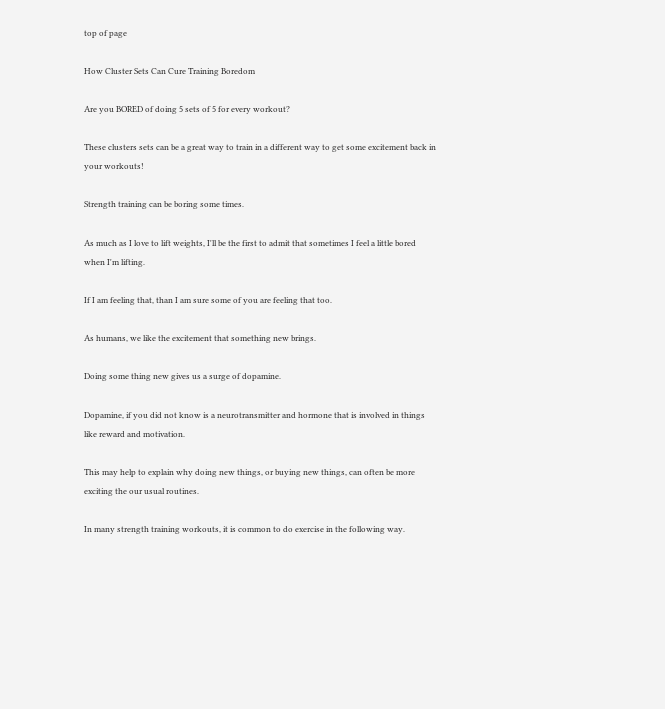top of page

How Cluster Sets Can Cure Training Boredom

Are you BORED of doing 5 sets of 5 for every workout?

These clusters sets can be a great way to train in a different way to get some excitement back in your workouts!

Strength training can be boring some times.

As much as I love to lift weights, I'll be the first to admit that sometimes I feel a little bored when I'm lifting.

If I am feeling that, than I am sure some of you are feeling that too.

As humans, we like the excitement that something new brings.

Doing some thing new gives us a surge of dopamine.

Dopamine, if you did not know is a neurotransmitter and hormone that is involved in things like reward and motivation.

This may help to explain why doing new things, or buying new things, can often be more exciting the our usual routines.

In many strength training workouts, it is common to do exercise in the following way.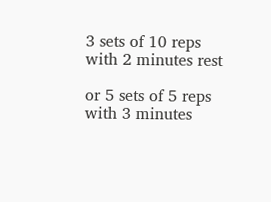3 sets of 10 reps with 2 minutes rest

or 5 sets of 5 reps with 3 minutes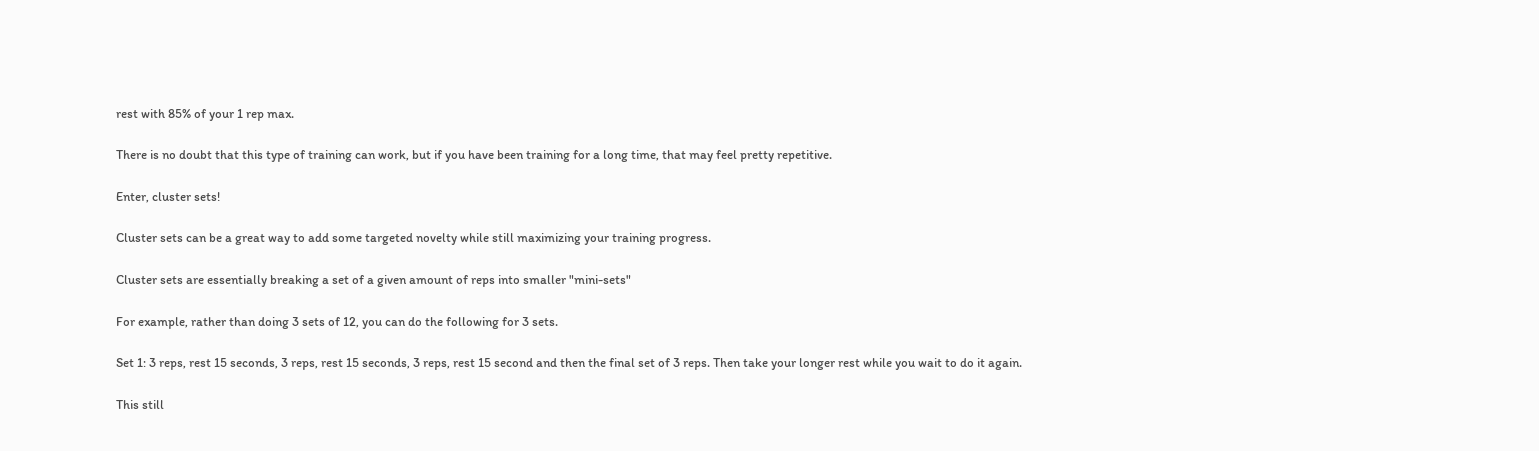rest with 85% of your 1 rep max.

There is no doubt that this type of training can work, but if you have been training for a long time, that may feel pretty repetitive.

Enter, cluster sets!

Cluster sets can be a great way to add some targeted novelty while still maximizing your training progress.

Cluster sets are essentially breaking a set of a given amount of reps into smaller "mini-sets"

For example, rather than doing 3 sets of 12, you can do the following for 3 sets.

Set 1: 3 reps, rest 15 seconds, 3 reps, rest 15 seconds, 3 reps, rest 15 second and then the final set of 3 reps. Then take your longer rest while you wait to do it again.

This still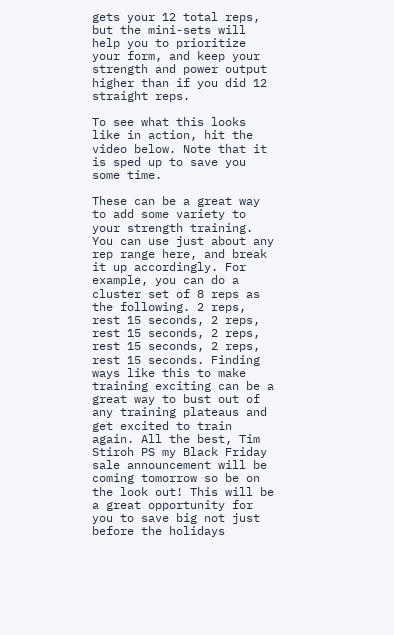gets your 12 total reps, but the mini-sets will help you to prioritize your form, and keep your strength and power output higher than if you did 12 straight reps.

To see what this looks like in action, hit the video below. Note that it is sped up to save you some time.

These can be a great way to add some variety to your strength training. You can use just about any rep range here, and break it up accordingly. For example, you can do a cluster set of 8 reps as the following. 2 reps, rest 15 seconds, 2 reps, rest 15 seconds, 2 reps, rest 15 seconds, 2 reps, rest 15 seconds. Finding ways like this to make training exciting can be a great way to bust out of any training plateaus and get excited to train again. All the best, Tim Stiroh PS my Black Friday sale announcement will be coming tomorrow so be on the look out! This will be a great opportunity for you to save big not just before the holidays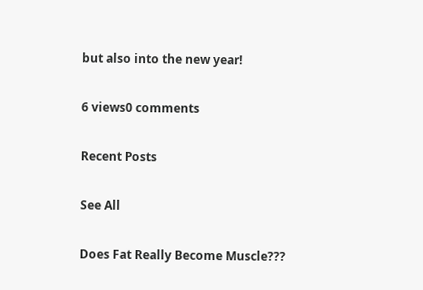but also into the new year!

6 views0 comments

Recent Posts

See All

Does Fat Really Become Muscle???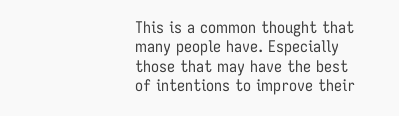This is a common thought that many people have. Especially those that may have the best of intentions to improve their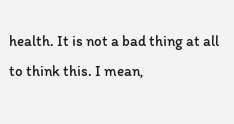health. It is not a bad thing at all to think this. I mean,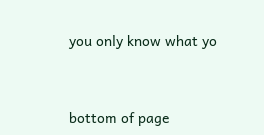you only know what yo


bottom of page